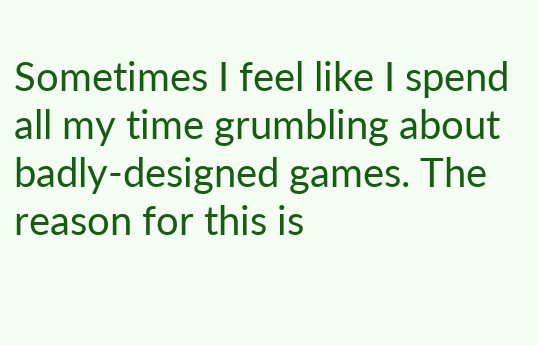Sometimes I feel like I spend all my time grumbling about badly-designed games. The reason for this is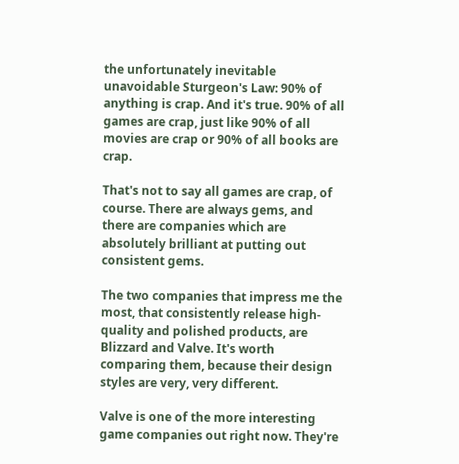the unfortunately inevitable unavoidable Sturgeon's Law: 90% of anything is crap. And it's true. 90% of all games are crap, just like 90% of all movies are crap or 90% of all books are crap.

That's not to say all games are crap, of course. There are always gems, and there are companies which are absolutely brilliant at putting out consistent gems.

The two companies that impress me the most, that consistently release high-quality and polished products, are Blizzard and Valve. It's worth comparing them, because their design styles are very, very different.

Valve is one of the more interesting game companies out right now. They're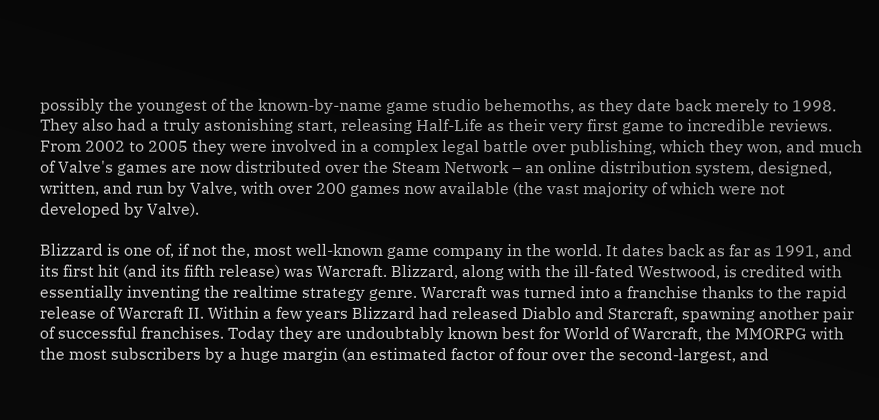possibly the youngest of the known-by-name game studio behemoths, as they date back merely to 1998. They also had a truly astonishing start, releasing Half-Life as their very first game to incredible reviews. From 2002 to 2005 they were involved in a complex legal battle over publishing, which they won, and much of Valve's games are now distributed over the Steam Network – an online distribution system, designed, written, and run by Valve, with over 200 games now available (the vast majority of which were not developed by Valve).

Blizzard is one of, if not the, most well-known game company in the world. It dates back as far as 1991, and its first hit (and its fifth release) was Warcraft. Blizzard, along with the ill-fated Westwood, is credited with essentially inventing the realtime strategy genre. Warcraft was turned into a franchise thanks to the rapid release of Warcraft II. Within a few years Blizzard had released Diablo and Starcraft, spawning another pair of successful franchises. Today they are undoubtably known best for World of Warcraft, the MMORPG with the most subscribers by a huge margin (an estimated factor of four over the second-largest, and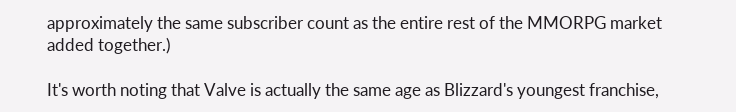approximately the same subscriber count as the entire rest of the MMORPG market added together.)

It's worth noting that Valve is actually the same age as Blizzard's youngest franchise,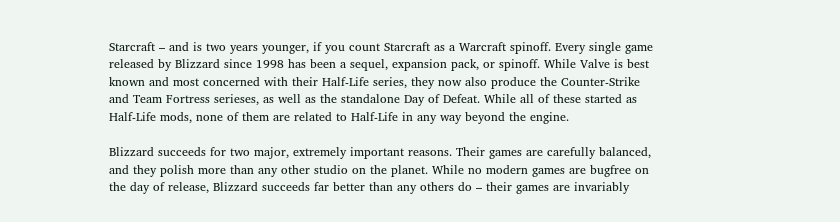Starcraft – and is two years younger, if you count Starcraft as a Warcraft spinoff. Every single game released by Blizzard since 1998 has been a sequel, expansion pack, or spinoff. While Valve is best known and most concerned with their Half-Life series, they now also produce the Counter-Strike and Team Fortress serieses, as well as the standalone Day of Defeat. While all of these started as Half-Life mods, none of them are related to Half-Life in any way beyond the engine.

Blizzard succeeds for two major, extremely important reasons. Their games are carefully balanced, and they polish more than any other studio on the planet. While no modern games are bugfree on the day of release, Blizzard succeeds far better than any others do – their games are invariably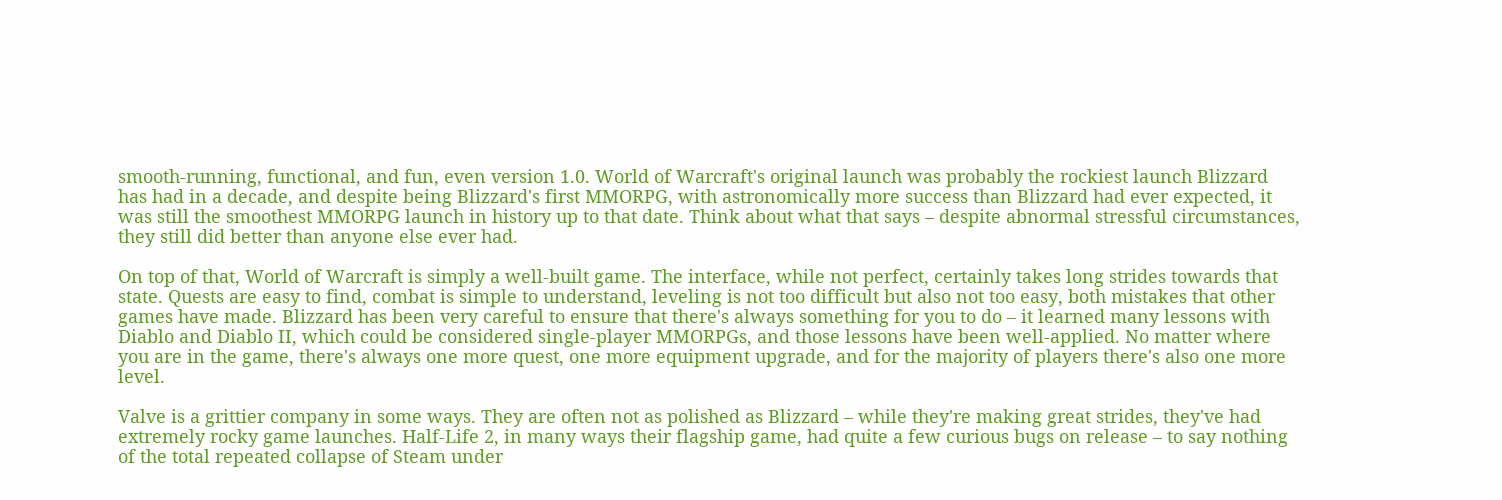smooth-running, functional, and fun, even version 1.0. World of Warcraft's original launch was probably the rockiest launch Blizzard has had in a decade, and despite being Blizzard's first MMORPG, with astronomically more success than Blizzard had ever expected, it was still the smoothest MMORPG launch in history up to that date. Think about what that says – despite abnormal stressful circumstances, they still did better than anyone else ever had.

On top of that, World of Warcraft is simply a well-built game. The interface, while not perfect, certainly takes long strides towards that state. Quests are easy to find, combat is simple to understand, leveling is not too difficult but also not too easy, both mistakes that other games have made. Blizzard has been very careful to ensure that there's always something for you to do – it learned many lessons with Diablo and Diablo II, which could be considered single-player MMORPGs, and those lessons have been well-applied. No matter where you are in the game, there's always one more quest, one more equipment upgrade, and for the majority of players there's also one more level.

Valve is a grittier company in some ways. They are often not as polished as Blizzard – while they're making great strides, they've had extremely rocky game launches. Half-Life 2, in many ways their flagship game, had quite a few curious bugs on release – to say nothing of the total repeated collapse of Steam under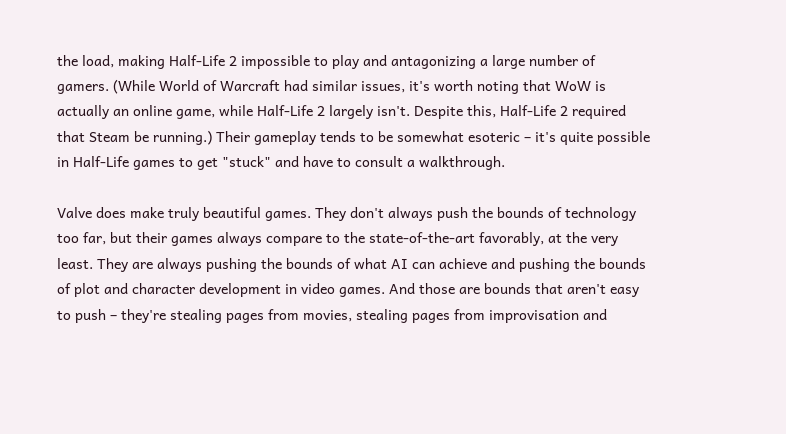the load, making Half-Life 2 impossible to play and antagonizing a large number of gamers. (While World of Warcraft had similar issues, it's worth noting that WoW is actually an online game, while Half-Life 2 largely isn't. Despite this, Half-Life 2 required that Steam be running.) Their gameplay tends to be somewhat esoteric – it's quite possible in Half-Life games to get "stuck" and have to consult a walkthrough.

Valve does make truly beautiful games. They don't always push the bounds of technology too far, but their games always compare to the state-of-the-art favorably, at the very least. They are always pushing the bounds of what AI can achieve and pushing the bounds of plot and character development in video games. And those are bounds that aren't easy to push – they're stealing pages from movies, stealing pages from improvisation and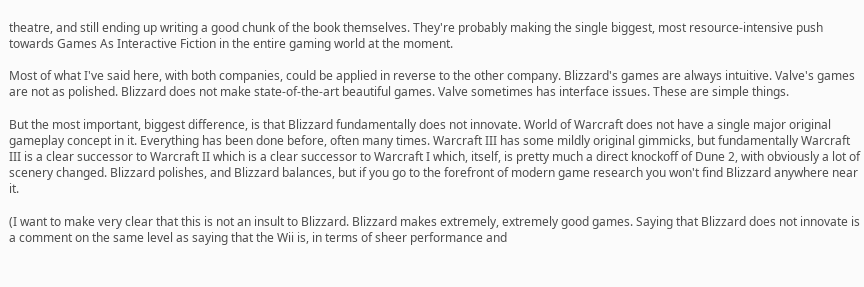theatre, and still ending up writing a good chunk of the book themselves. They're probably making the single biggest, most resource-intensive push towards Games As Interactive Fiction in the entire gaming world at the moment.

Most of what I've said here, with both companies, could be applied in reverse to the other company. Blizzard's games are always intuitive. Valve's games are not as polished. Blizzard does not make state-of-the-art beautiful games. Valve sometimes has interface issues. These are simple things.

But the most important, biggest difference, is that Blizzard fundamentally does not innovate. World of Warcraft does not have a single major original gameplay concept in it. Everything has been done before, often many times. Warcraft III has some mildly original gimmicks, but fundamentally Warcraft III is a clear successor to Warcraft II which is a clear successor to Warcraft I which, itself, is pretty much a direct knockoff of Dune 2, with obviously a lot of scenery changed. Blizzard polishes, and Blizzard balances, but if you go to the forefront of modern game research you won't find Blizzard anywhere near it.

(I want to make very clear that this is not an insult to Blizzard. Blizzard makes extremely, extremely good games. Saying that Blizzard does not innovate is a comment on the same level as saying that the Wii is, in terms of sheer performance and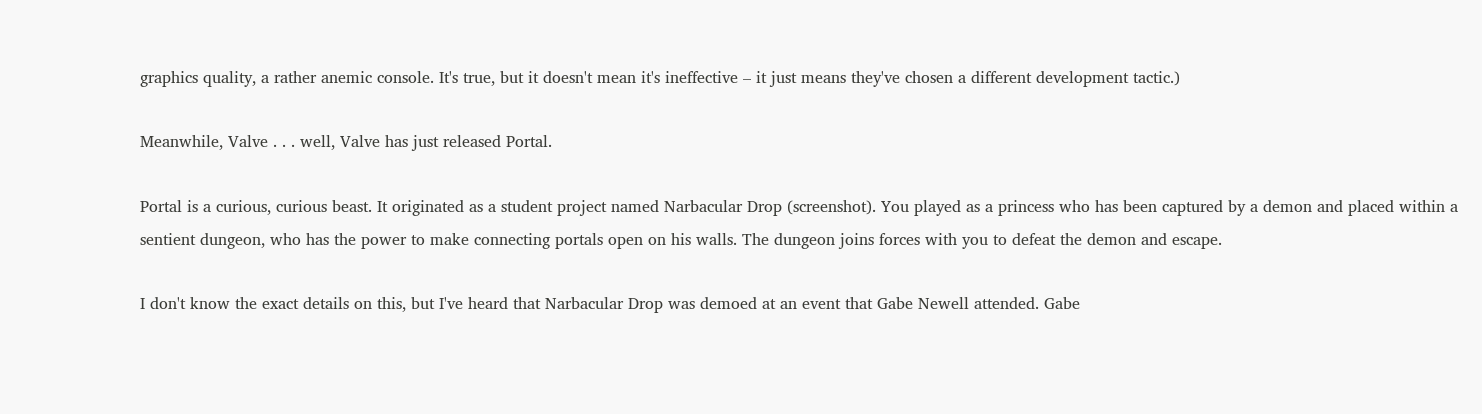graphics quality, a rather anemic console. It's true, but it doesn't mean it's ineffective – it just means they've chosen a different development tactic.)

Meanwhile, Valve . . . well, Valve has just released Portal.

Portal is a curious, curious beast. It originated as a student project named Narbacular Drop (screenshot). You played as a princess who has been captured by a demon and placed within a sentient dungeon, who has the power to make connecting portals open on his walls. The dungeon joins forces with you to defeat the demon and escape.

I don't know the exact details on this, but I've heard that Narbacular Drop was demoed at an event that Gabe Newell attended. Gabe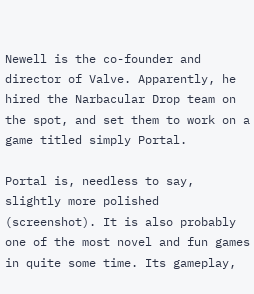Newell is the co-founder and director of Valve. Apparently, he hired the Narbacular Drop team on the spot, and set them to work on a game titled simply Portal.

Portal is, needless to say, slightly more polished (screenshot). It is also probably one of the most novel and fun games in quite some time. Its gameplay,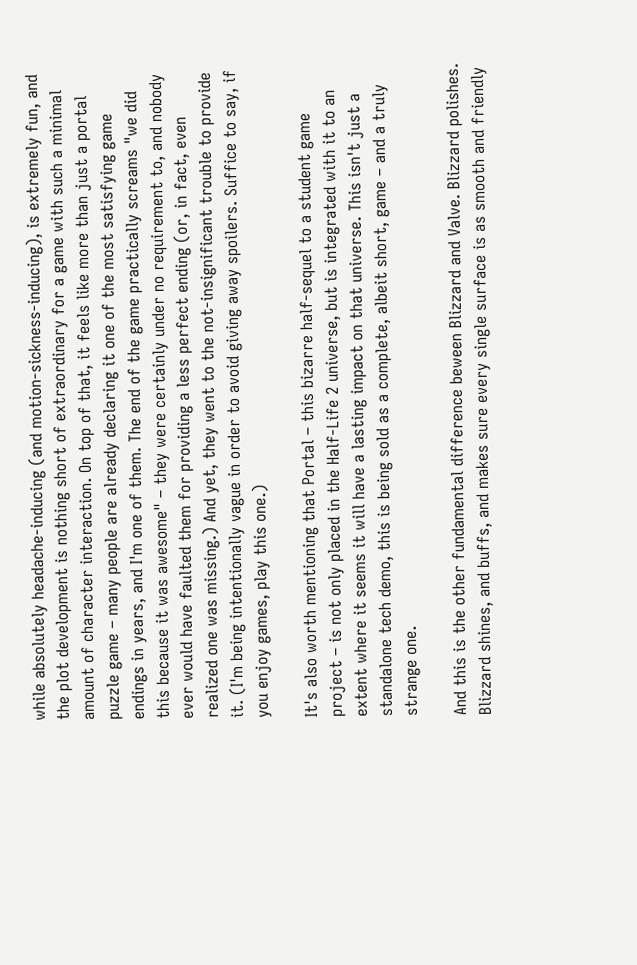while absolutely headache-inducing (and motion-sickness-inducing), is extremely fun, and the plot development is nothing short of extraordinary for a game with such a minimal amount of character interaction. On top of that, it feels like more than just a portal puzzle game – many people are already declaring it one of the most satisfying game endings in years, and I'm one of them. The end of the game practically screams "we did this because it was awesome" – they were certainly under no requirement to, and nobody ever would have faulted them for providing a less perfect ending (or, in fact, even realized one was missing.) And yet, they went to the not-insignificant trouble to provide it. (I'm being intentionally vague in order to avoid giving away spoilers. Suffice to say, if you enjoy games, play this one.)

It's also worth mentioning that Portal – this bizarre half-sequel to a student game project – is not only placed in the Half-Life 2 universe, but is integrated with it to an extent where it seems it will have a lasting impact on that universe. This isn't just a standalone tech demo, this is being sold as a complete, albeit short, game – and a truly strange one.

And this is the other fundamental difference beween Blizzard and Valve. Blizzard polishes. Blizzard shines, and buffs, and makes sure every single surface is as smooth and friendly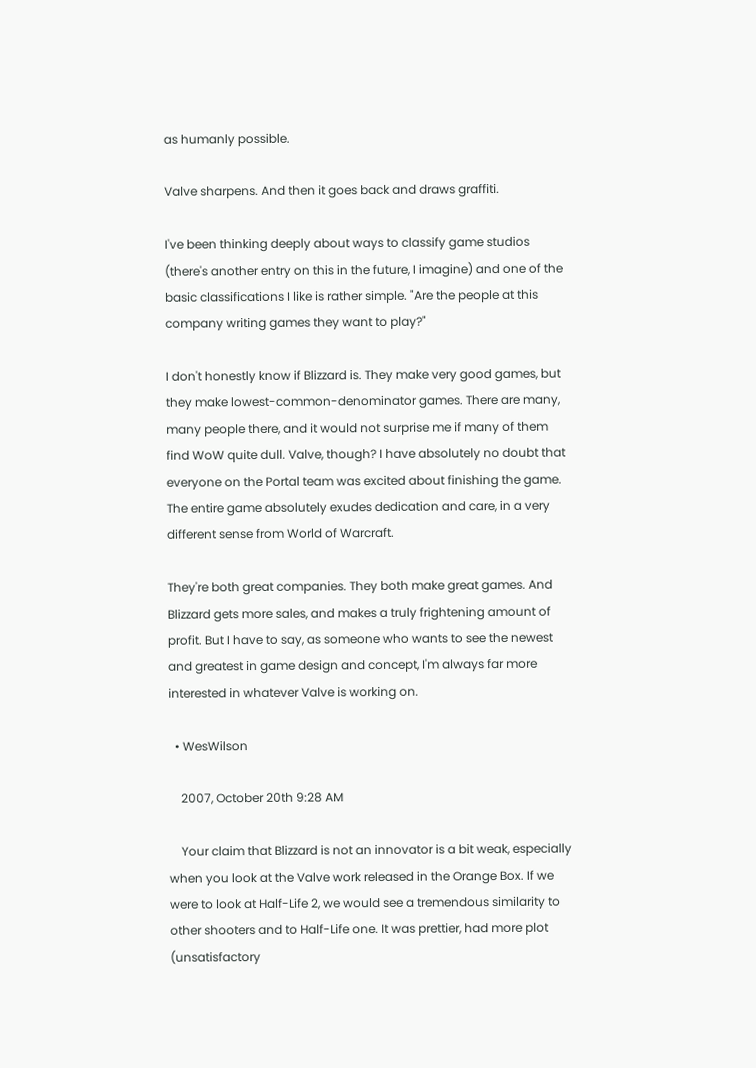as humanly possible.

Valve sharpens. And then it goes back and draws graffiti.

I've been thinking deeply about ways to classify game studios (there's another entry on this in the future, I imagine) and one of the basic classifications I like is rather simple. "Are the people at this company writing games they want to play?"

I don't honestly know if Blizzard is. They make very good games, but they make lowest-common-denominator games. There are many, many people there, and it would not surprise me if many of them find WoW quite dull. Valve, though? I have absolutely no doubt that everyone on the Portal team was excited about finishing the game. The entire game absolutely exudes dedication and care, in a very different sense from World of Warcraft.

They're both great companies. They both make great games. And Blizzard gets more sales, and makes a truly frightening amount of profit. But I have to say, as someone who wants to see the newest and greatest in game design and concept, I'm always far more interested in whatever Valve is working on.

  • WesWilson

    2007, October 20th 9:28 AM

    Your claim that Blizzard is not an innovator is a bit weak, especially when you look at the Valve work released in the Orange Box. If we were to look at Half-Life 2, we would see a tremendous similarity to other shooters and to Half-Life one. It was prettier, had more plot (unsatisfactory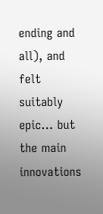ending and all), and felt suitably epic… but the main innovations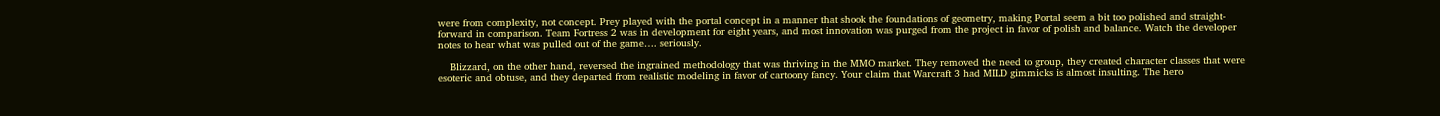were from complexity, not concept. Prey played with the portal concept in a manner that shook the foundations of geometry, making Portal seem a bit too polished and straight-forward in comparison. Team Fortress 2 was in development for eight years, and most innovation was purged from the project in favor of polish and balance. Watch the developer notes to hear what was pulled out of the game…. seriously.

    Blizzard, on the other hand, reversed the ingrained methodology that was thriving in the MMO market. They removed the need to group, they created character classes that were esoteric and obtuse, and they departed from realistic modeling in favor of cartoony fancy. Your claim that Warcraft 3 had MILD gimmicks is almost insulting. The hero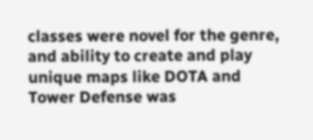classes were novel for the genre, and ability to create and play unique maps like DOTA and Tower Defense was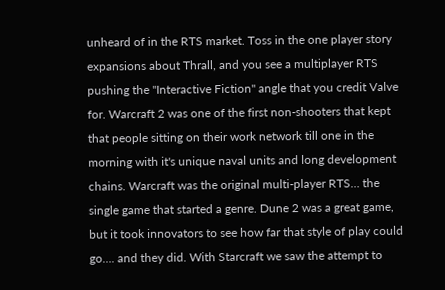unheard of in the RTS market. Toss in the one player story expansions about Thrall, and you see a multiplayer RTS pushing the "Interactive Fiction" angle that you credit Valve for. Warcraft 2 was one of the first non-shooters that kept that people sitting on their work network till one in the morning with it's unique naval units and long development chains. Warcraft was the original multi-player RTS… the single game that started a genre. Dune 2 was a great game, but it took innovators to see how far that style of play could go…. and they did. With Starcraft we saw the attempt to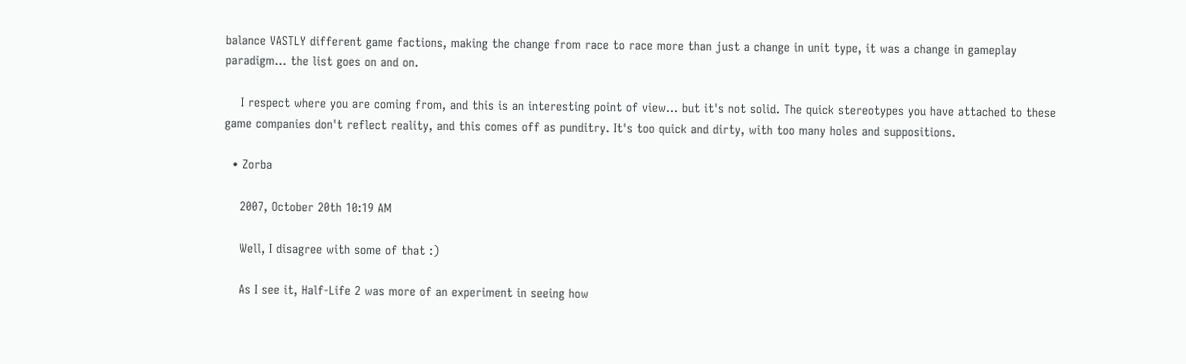balance VASTLY different game factions, making the change from race to race more than just a change in unit type, it was a change in gameplay paradigm… the list goes on and on.

    I respect where you are coming from, and this is an interesting point of view… but it's not solid. The quick stereotypes you have attached to these game companies don't reflect reality, and this comes off as punditry. It's too quick and dirty, with too many holes and suppositions.

  • Zorba

    2007, October 20th 10:19 AM

    Well, I disagree with some of that :)

    As I see it, Half-Life 2 was more of an experiment in seeing how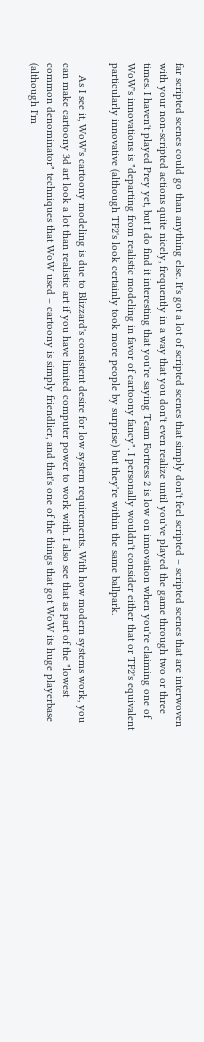far scripted scenes could go than anything else. It's got a lot of scripted scenes that simply don't feel scripted – scripted scenes that are interwoven with your non-scripted actions quite nicely, frequently in a way that you don't even realize until you've played the game through two or three times. I haven't played Prey yet, but I do find it interesting that you're saying Team Fortress 2 is low on innovation when you're claiming one of WoW's innovations is "departing from realistic modeling in favor of cartoony fancy". I personally wouldn't consider either that or TF2's equivalent particularly innovative (although TF2's look certainly took more people by surprise) but they're within the same ballpark.

    As I see it, WoW's cartoony modeling is due to Blizzard's consistent desire for low system requirements. With how modern systems work, you can make cartoony 3d art look a lot than realistic art if you have limited computer power to work with. I also see that as part of the "lowest common denominator" techniques that WoW used – cartoony is simply friendlier, and that's one of the things that got WoW its huge playerbase (although I'm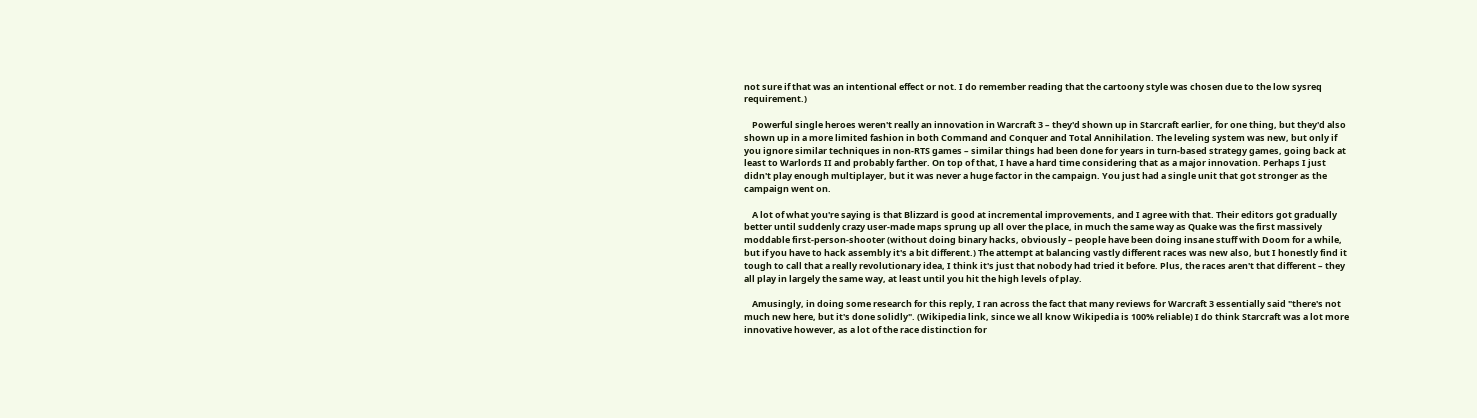not sure if that was an intentional effect or not. I do remember reading that the cartoony style was chosen due to the low sysreq requirement.)

    Powerful single heroes weren't really an innovation in Warcraft 3 – they'd shown up in Starcraft earlier, for one thing, but they'd also shown up in a more limited fashion in both Command and Conquer and Total Annihilation. The leveling system was new, but only if you ignore similar techniques in non-RTS games – similar things had been done for years in turn-based strategy games, going back at least to Warlords II and probably farther. On top of that, I have a hard time considering that as a major innovation. Perhaps I just didn't play enough multiplayer, but it was never a huge factor in the campaign. You just had a single unit that got stronger as the campaign went on.

    A lot of what you're saying is that Blizzard is good at incremental improvements, and I agree with that. Their editors got gradually better until suddenly crazy user-made maps sprung up all over the place, in much the same way as Quake was the first massively moddable first-person-shooter (without doing binary hacks, obviously – people have been doing insane stuff with Doom for a while, but if you have to hack assembly it's a bit different.) The attempt at balancing vastly different races was new also, but I honestly find it tough to call that a really revolutionary idea, I think it's just that nobody had tried it before. Plus, the races aren't that different – they all play in largely the same way, at least until you hit the high levels of play.

    Amusingly, in doing some research for this reply, I ran across the fact that many reviews for Warcraft 3 essentially said "there's not much new here, but it's done solidly". (Wikipedia link, since we all know Wikipedia is 100% reliable) I do think Starcraft was a lot more innovative however, as a lot of the race distinction for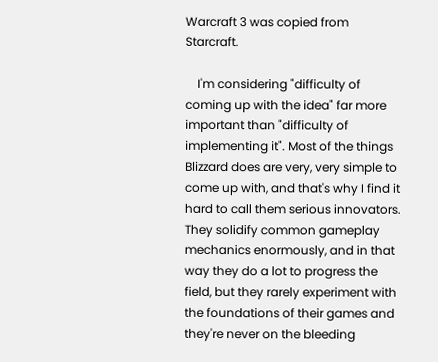Warcraft 3 was copied from Starcraft.

    I'm considering "difficulty of coming up with the idea" far more important than "difficulty of implementing it". Most of the things Blizzard does are very, very simple to come up with, and that's why I find it hard to call them serious innovators. They solidify common gameplay mechanics enormously, and in that way they do a lot to progress the field, but they rarely experiment with the foundations of their games and they're never on the bleeding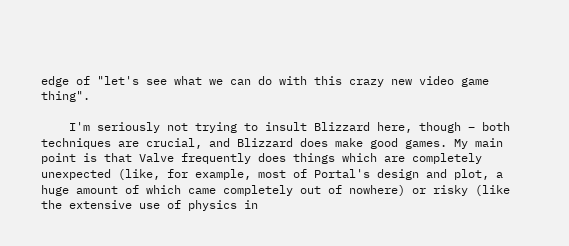edge of "let's see what we can do with this crazy new video game thing".

    I'm seriously not trying to insult Blizzard here, though – both techniques are crucial, and Blizzard does make good games. My main point is that Valve frequently does things which are completely unexpected (like, for example, most of Portal's design and plot, a huge amount of which came completely out of nowhere) or risky (like the extensive use of physics in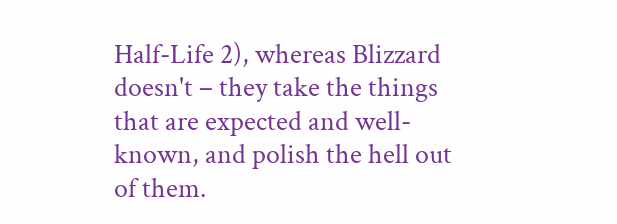Half-Life 2), whereas Blizzard doesn't – they take the things that are expected and well-known, and polish the hell out of them.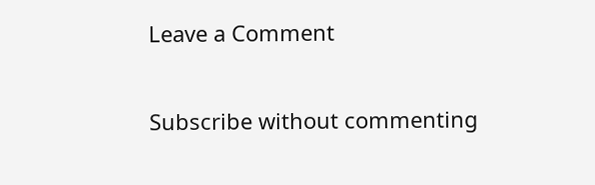Leave a Comment

Subscribe without commenting